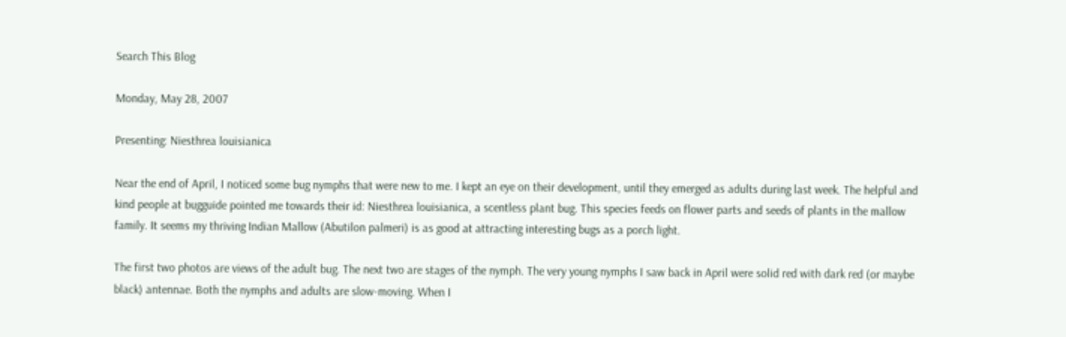Search This Blog

Monday, May 28, 2007

Presenting: Niesthrea louisianica

Near the end of April, I noticed some bug nymphs that were new to me. I kept an eye on their development, until they emerged as adults during last week. The helpful and kind people at bugguide pointed me towards their id: Niesthrea louisianica, a scentless plant bug. This species feeds on flower parts and seeds of plants in the mallow family. It seems my thriving Indian Mallow (Abutilon palmeri) is as good at attracting interesting bugs as a porch light.

The first two photos are views of the adult bug. The next two are stages of the nymph. The very young nymphs I saw back in April were solid red with dark red (or maybe black) antennae. Both the nymphs and adults are slow-moving. When I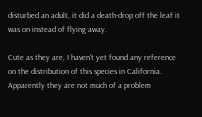disturbed an adult, it did a death-drop off the leaf it was on instead of flying away.

Cute as they are, I haven't yet found any reference on the distribution of this species in California. Apparently they are not much of a problem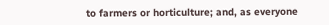to farmers or horticulture; and, as everyone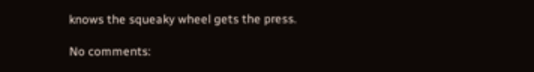knows the squeaky wheel gets the press.

No comments: